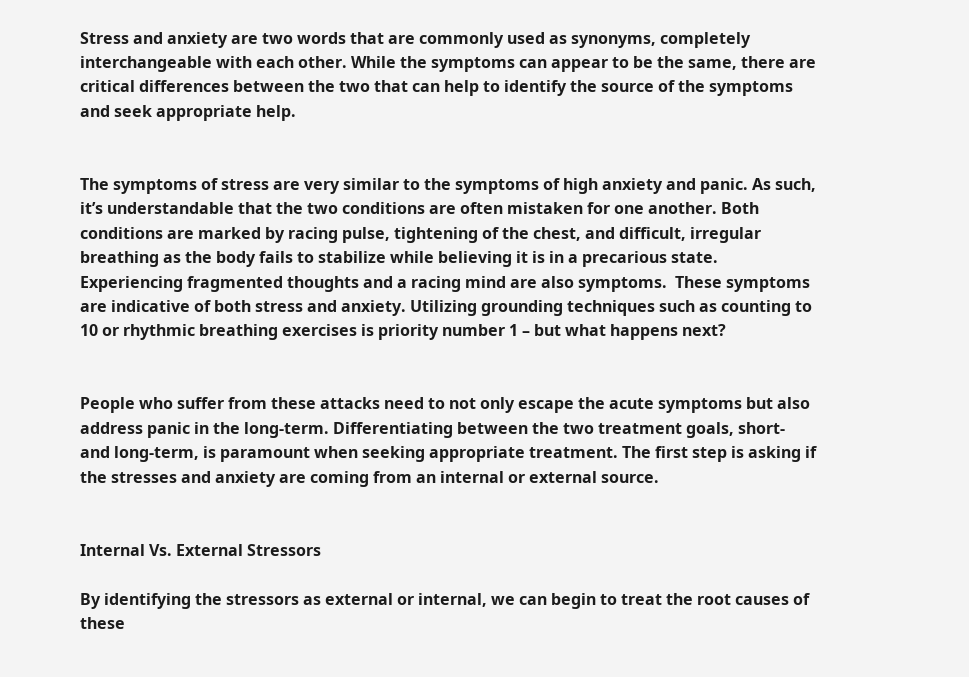Stress and anxiety are two words that are commonly used as synonyms, completely interchangeable with each other. While the symptoms can appear to be the same, there are critical differences between the two that can help to identify the source of the symptoms and seek appropriate help.


The symptoms of stress are very similar to the symptoms of high anxiety and panic. As such, it’s understandable that the two conditions are often mistaken for one another. Both conditions are marked by racing pulse, tightening of the chest, and difficult, irregular breathing as the body fails to stabilize while believing it is in a precarious state.  Experiencing fragmented thoughts and a racing mind are also symptoms.  These symptoms are indicative of both stress and anxiety. Utilizing grounding techniques such as counting to 10 or rhythmic breathing exercises is priority number 1 – but what happens next?


People who suffer from these attacks need to not only escape the acute symptoms but also address panic in the long-term. Differentiating between the two treatment goals, short- and long-term, is paramount when seeking appropriate treatment. The first step is asking if the stresses and anxiety are coming from an internal or external source.


Internal Vs. External Stressors

By identifying the stressors as external or internal, we can begin to treat the root causes of these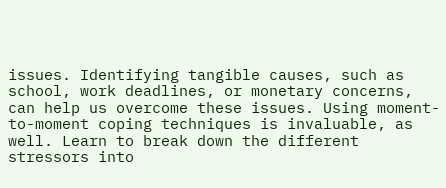issues. Identifying tangible causes, such as school, work deadlines, or monetary concerns, can help us overcome these issues. Using moment-to-moment coping techniques is invaluable, as well. Learn to break down the different stressors into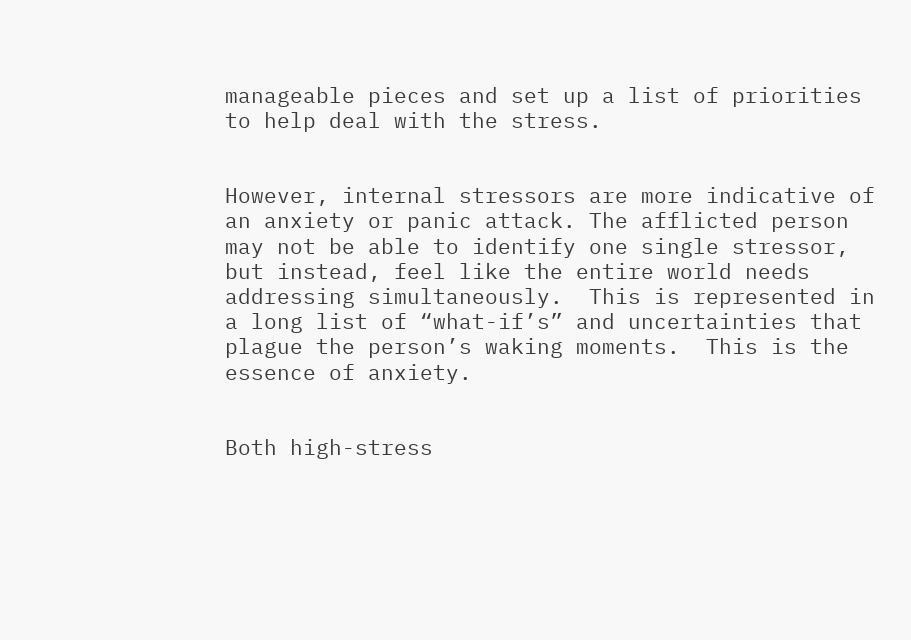manageable pieces and set up a list of priorities to help deal with the stress.


However, internal stressors are more indicative of an anxiety or panic attack. The afflicted person may not be able to identify one single stressor, but instead, feel like the entire world needs addressing simultaneously.  This is represented in a long list of “what-if’s” and uncertainties that plague the person’s waking moments.  This is the essence of anxiety.


Both high-stress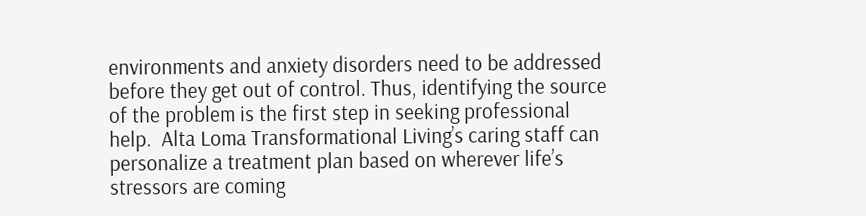environments and anxiety disorders need to be addressed before they get out of control. Thus, identifying the source of the problem is the first step in seeking professional help.  Alta Loma Transformational Living’s caring staff can personalize a treatment plan based on wherever life’s stressors are coming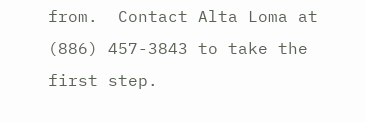from.  Contact Alta Loma at (886) 457-3843 to take the first step.